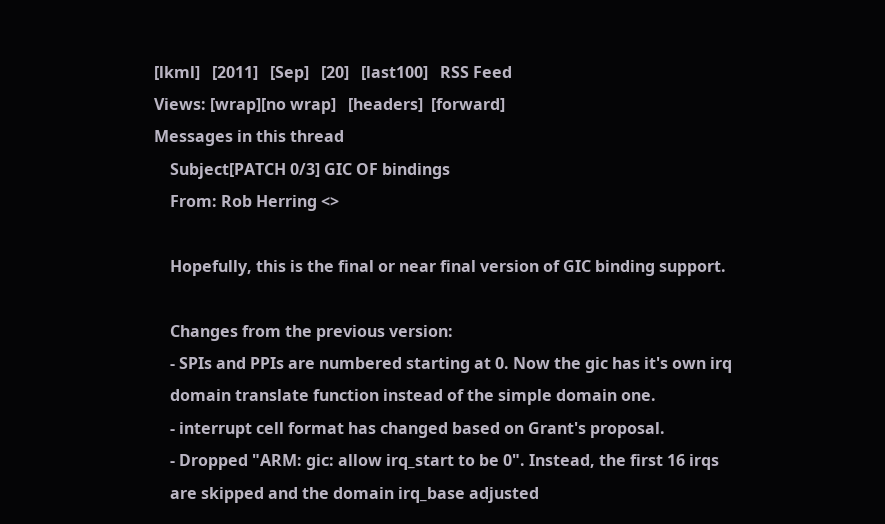[lkml]   [2011]   [Sep]   [20]   [last100]   RSS Feed
Views: [wrap][no wrap]   [headers]  [forward]
Messages in this thread
    Subject[PATCH 0/3] GIC OF bindings
    From: Rob Herring <>

    Hopefully, this is the final or near final version of GIC binding support.

    Changes from the previous version:
    - SPIs and PPIs are numbered starting at 0. Now the gic has it's own irq
    domain translate function instead of the simple domain one.
    - interrupt cell format has changed based on Grant's proposal.
    - Dropped "ARM: gic: allow irq_start to be 0". Instead, the first 16 irqs
    are skipped and the domain irq_base adjusted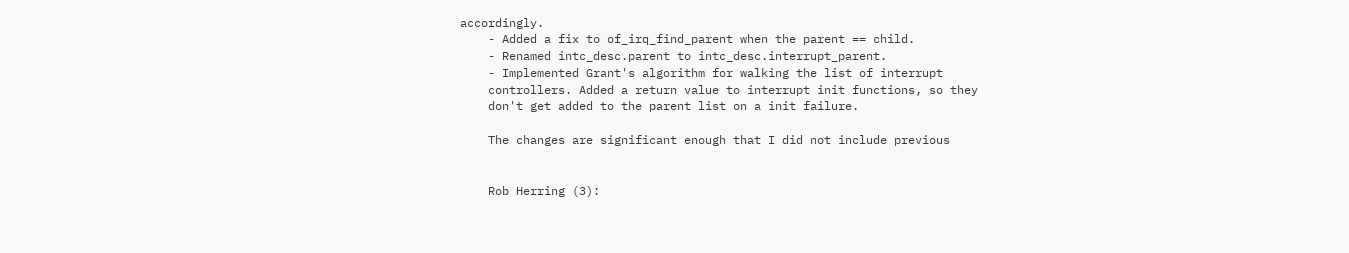accordingly.
    - Added a fix to of_irq_find_parent when the parent == child.
    - Renamed intc_desc.parent to intc_desc.interrupt_parent.
    - Implemented Grant's algorithm for walking the list of interrupt
    controllers. Added a return value to interrupt init functions, so they
    don't get added to the parent list on a init failure.

    The changes are significant enough that I did not include previous


    Rob Herring (3):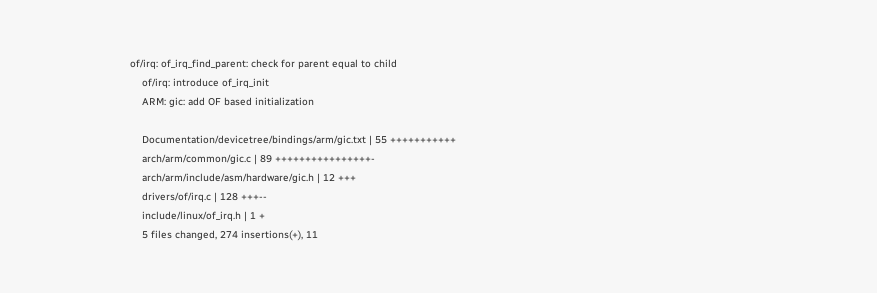of/irq: of_irq_find_parent: check for parent equal to child
    of/irq: introduce of_irq_init
    ARM: gic: add OF based initialization

    Documentation/devicetree/bindings/arm/gic.txt | 55 +++++++++++
    arch/arm/common/gic.c | 89 ++++++++++++++++-
    arch/arm/include/asm/hardware/gic.h | 12 +++
    drivers/of/irq.c | 128 +++--
    include/linux/of_irq.h | 1 +
    5 files changed, 274 insertions(+), 11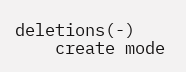deletions(-)
    create mode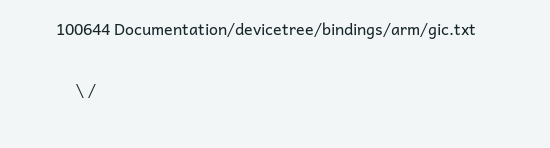100644 Documentation/devicetree/bindings/arm/gic.txt


     \ /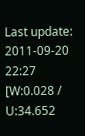Last update: 2011-09-20 22:27    [W:0.028 / U:34.652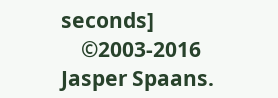seconds]
    ©2003-2016 Jasper Spaans.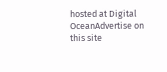hosted at Digital OceanAdvertise on this site